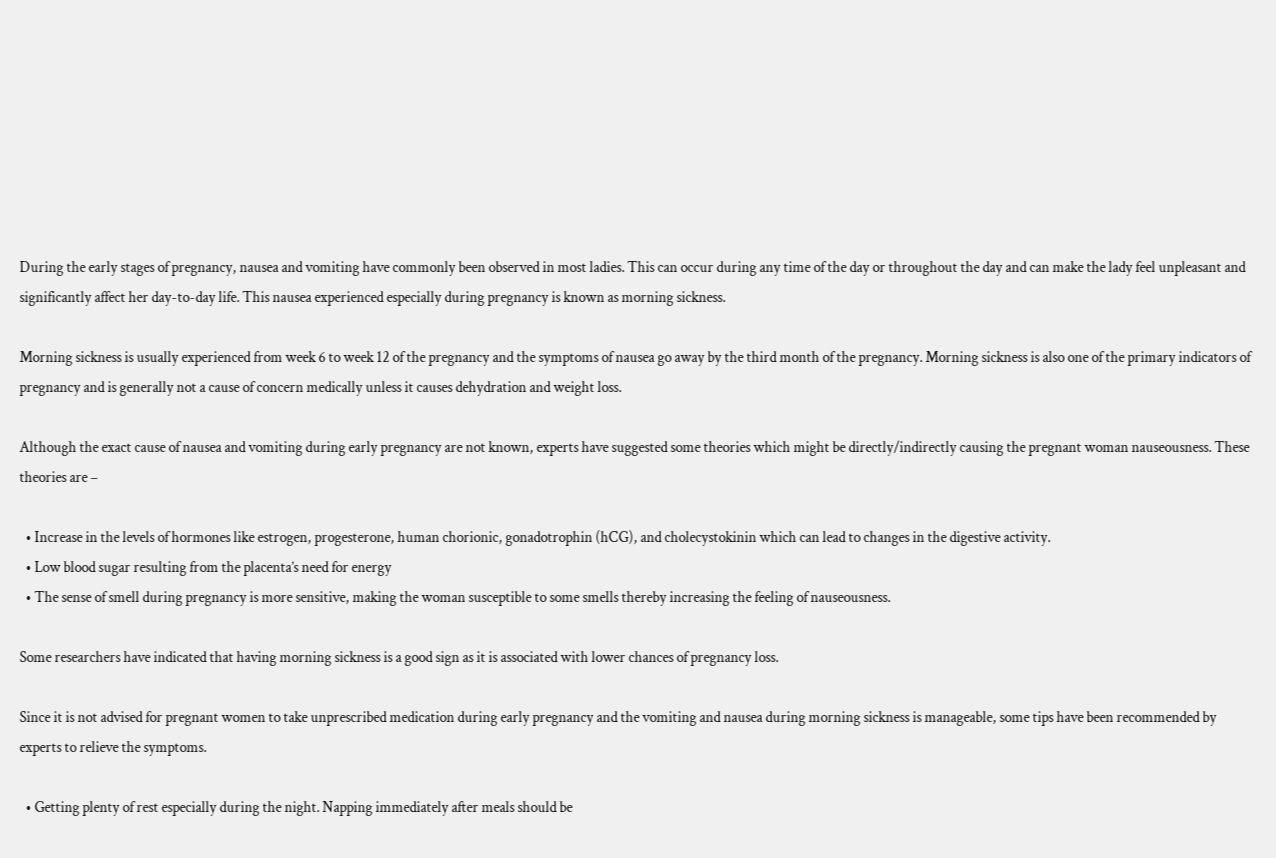During the early stages of pregnancy, nausea and vomiting have commonly been observed in most ladies. This can occur during any time of the day or throughout the day and can make the lady feel unpleasant and significantly affect her day-to-day life. This nausea experienced especially during pregnancy is known as morning sickness.

Morning sickness is usually experienced from week 6 to week 12 of the pregnancy and the symptoms of nausea go away by the third month of the pregnancy. Morning sickness is also one of the primary indicators of pregnancy and is generally not a cause of concern medically unless it causes dehydration and weight loss.

Although the exact cause of nausea and vomiting during early pregnancy are not known, experts have suggested some theories which might be directly/indirectly causing the pregnant woman nauseousness. These theories are –

  • Increase in the levels of hormones like estrogen, progesterone, human chorionic, gonadotrophin (hCG), and cholecystokinin which can lead to changes in the digestive activity.
  • Low blood sugar resulting from the placenta’s need for energy
  • The sense of smell during pregnancy is more sensitive, making the woman susceptible to some smells thereby increasing the feeling of nauseousness.

Some researchers have indicated that having morning sickness is a good sign as it is associated with lower chances of pregnancy loss.

Since it is not advised for pregnant women to take unprescribed medication during early pregnancy and the vomiting and nausea during morning sickness is manageable, some tips have been recommended by experts to relieve the symptoms.

  • Getting plenty of rest especially during the night. Napping immediately after meals should be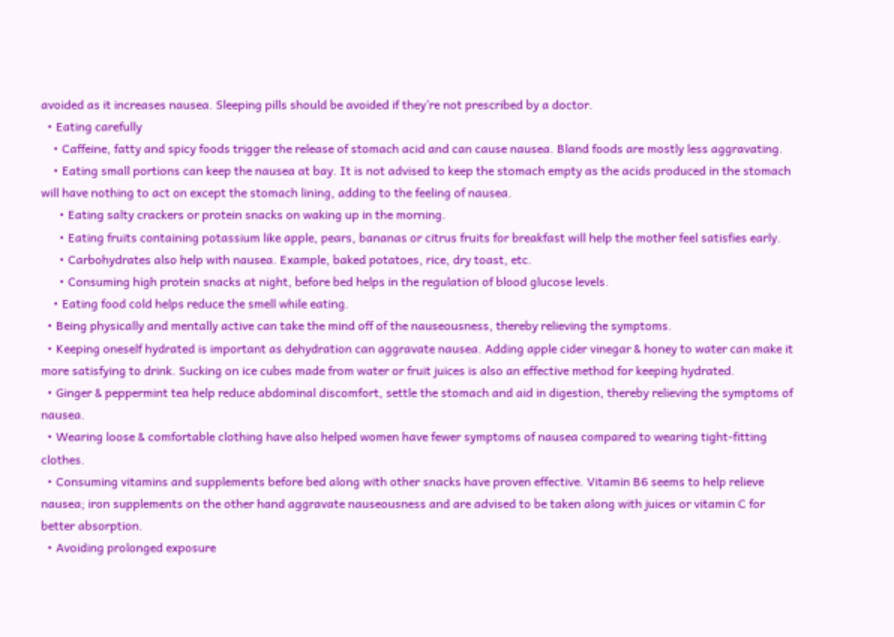avoided as it increases nausea. Sleeping pills should be avoided if they’re not prescribed by a doctor.
  • Eating carefully
    • Caffeine, fatty and spicy foods trigger the release of stomach acid and can cause nausea. Bland foods are mostly less aggravating.
    • Eating small portions can keep the nausea at bay. It is not advised to keep the stomach empty as the acids produced in the stomach will have nothing to act on except the stomach lining, adding to the feeling of nausea.
      • Eating salty crackers or protein snacks on waking up in the morning.
      • Eating fruits containing potassium like apple, pears, bananas or citrus fruits for breakfast will help the mother feel satisfies early.
      • Carbohydrates also help with nausea. Example, baked potatoes, rice, dry toast, etc.
      • Consuming high protein snacks at night, before bed helps in the regulation of blood glucose levels.
    • Eating food cold helps reduce the smell while eating.
  • Being physically and mentally active can take the mind off of the nauseousness, thereby relieving the symptoms.
  • Keeping oneself hydrated is important as dehydration can aggravate nausea. Adding apple cider vinegar & honey to water can make it more satisfying to drink. Sucking on ice cubes made from water or fruit juices is also an effective method for keeping hydrated.
  • Ginger & peppermint tea help reduce abdominal discomfort, settle the stomach and aid in digestion, thereby relieving the symptoms of nausea.
  • Wearing loose & comfortable clothing have also helped women have fewer symptoms of nausea compared to wearing tight-fitting clothes.
  • Consuming vitamins and supplements before bed along with other snacks have proven effective. Vitamin B6 seems to help relieve nausea; iron supplements on the other hand aggravate nauseousness and are advised to be taken along with juices or vitamin C for better absorption.
  • Avoiding prolonged exposure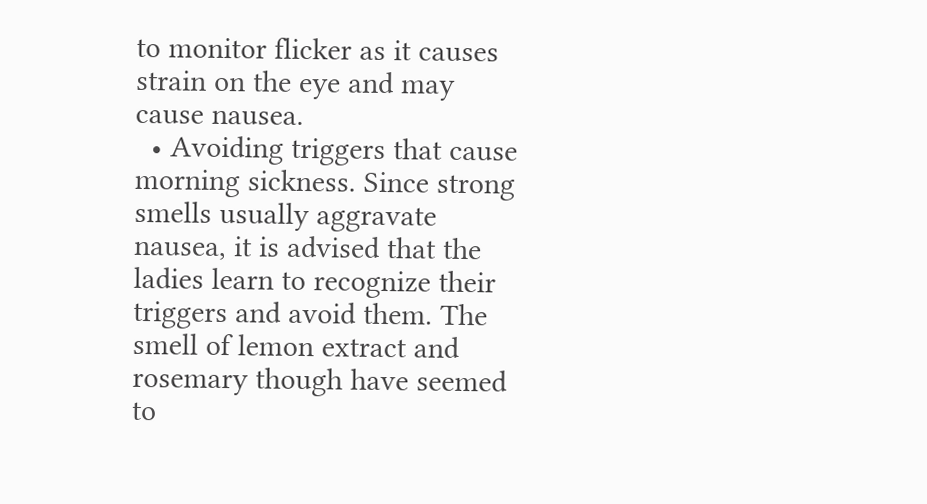to monitor flicker as it causes strain on the eye and may cause nausea.
  • Avoiding triggers that cause morning sickness. Since strong smells usually aggravate nausea, it is advised that the ladies learn to recognize their triggers and avoid them. The smell of lemon extract and rosemary though have seemed to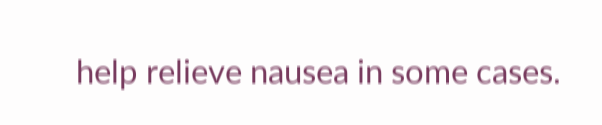help relieve nausea in some cases.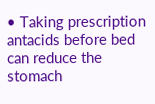• Taking prescription antacids before bed can reduce the stomach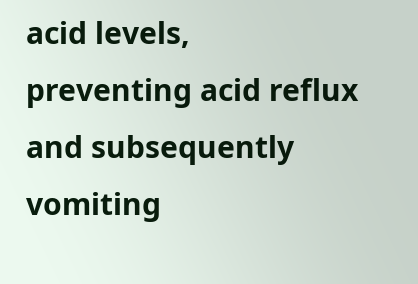acid levels, preventing acid reflux and subsequently vomiting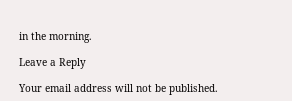in the morning.

Leave a Reply

Your email address will not be published.